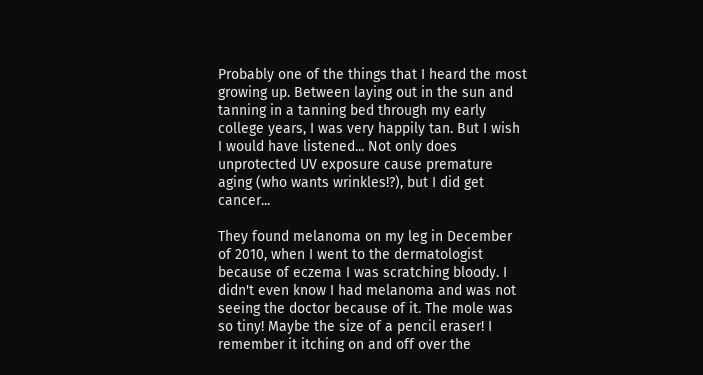Probably one of the things that I heard the most growing up. Between laying out in the sun and tanning in a tanning bed through my early college years, I was very happily tan. But I wish I would have listened... Not only does unprotected UV exposure cause premature aging (who wants wrinkles!?), but I did get cancer...

They found melanoma on my leg in December of 2010, when I went to the dermatologist because of eczema I was scratching bloody. I didn't even know I had melanoma and was not seeing the doctor because of it. The mole was so tiny! Maybe the size of a pencil eraser! I remember it itching on and off over the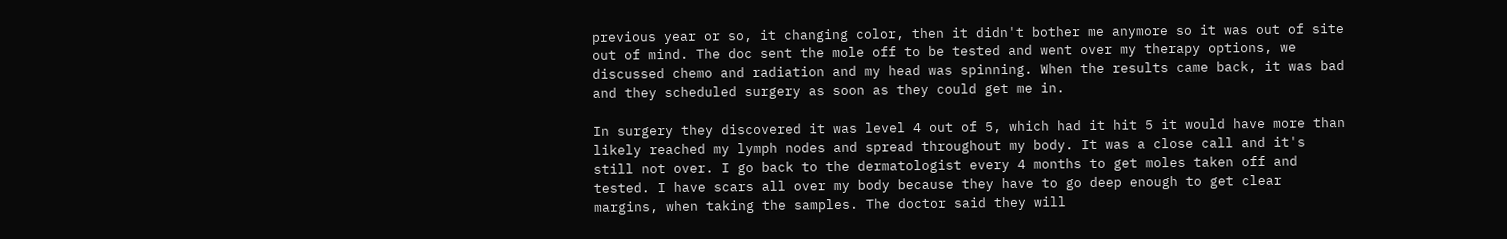previous year or so, it changing color, then it didn't bother me anymore so it was out of site out of mind. The doc sent the mole off to be tested and went over my therapy options, we discussed chemo and radiation and my head was spinning. When the results came back, it was bad and they scheduled surgery as soon as they could get me in.

In surgery they discovered it was level 4 out of 5, which had it hit 5 it would have more than likely reached my lymph nodes and spread throughout my body. It was a close call and it's still not over. I go back to the dermatologist every 4 months to get moles taken off and tested. I have scars all over my body because they have to go deep enough to get clear margins, when taking the samples. The doctor said they will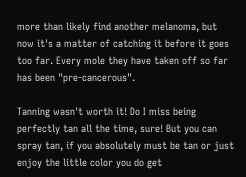more than likely find another melanoma, but now it's a matter of catching it before it goes too far. Every mole they have taken off so far has been "pre-cancerous".

Tanning wasn't worth it! Do I miss being perfectly tan all the time, sure! But you can spray tan, if you absolutely must be tan or just enjoy the little color you do get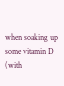when soaking up some vitamin D (with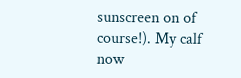sunscreen on of course!). My calf now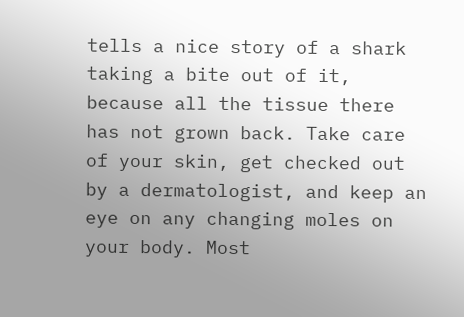tells a nice story of a shark taking a bite out of it, because all the tissue there has not grown back. Take care of your skin, get checked out by a dermatologist, and keep an eye on any changing moles on your body. Most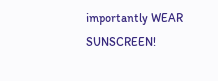importantly WEAR SUNSCREEN!